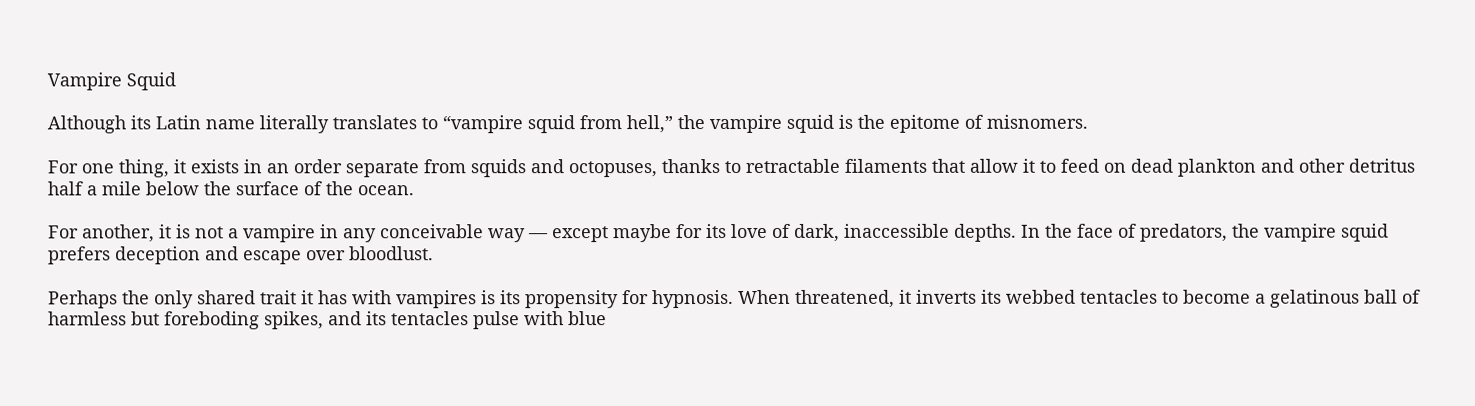Vampire Squid

Although its Latin name literally translates to “vampire squid from hell,” the vampire squid is the epitome of misnomers.

For one thing, it exists in an order separate from squids and octopuses, thanks to retractable filaments that allow it to feed on dead plankton and other detritus half a mile below the surface of the ocean.

For another, it is not a vampire in any conceivable way — except maybe for its love of dark, inaccessible depths. In the face of predators, the vampire squid prefers deception and escape over bloodlust.

Perhaps the only shared trait it has with vampires is its propensity for hypnosis. When threatened, it inverts its webbed tentacles to become a gelatinous ball of harmless but foreboding spikes, and its tentacles pulse with blue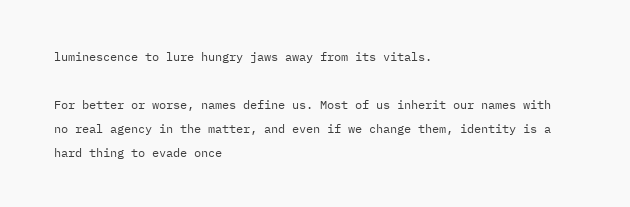luminescence to lure hungry jaws away from its vitals.

For better or worse, names define us. Most of us inherit our names with no real agency in the matter, and even if we change them, identity is a hard thing to evade once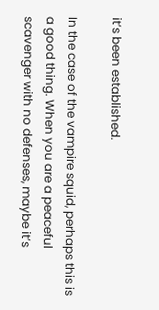it’s been established.

In the case of the vampire squid, perhaps this is a good thing. When you are a peaceful scavenger with no defenses, maybe it’s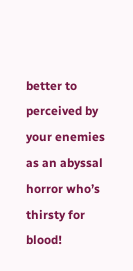better to perceived by your enemies as an abyssal horror who’s thirsty for blood!